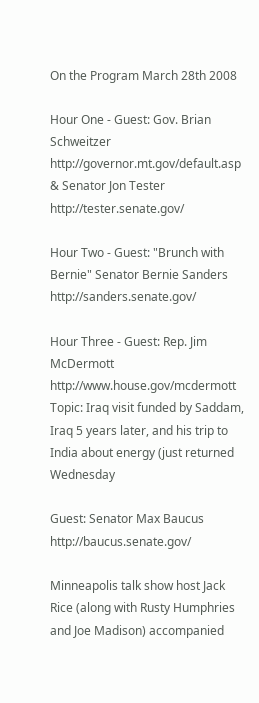On the Program March 28th 2008

Hour One - Guest: Gov. Brian Schweitzer http://governor.mt.gov/default.asp & Senator Jon Tester http://tester.senate.gov/

Hour Two - Guest: "Brunch with Bernie" Senator Bernie Sanders http://sanders.senate.gov/

Hour Three - Guest: Rep. Jim McDermott http://www.house.gov/mcdermott Topic: Iraq visit funded by Saddam, Iraq 5 years later, and his trip to India about energy (just returned Wednesday

Guest: Senator Max Baucus http://baucus.senate.gov/

Minneapolis talk show host Jack Rice (along with Rusty Humphries and Joe Madison) accompanied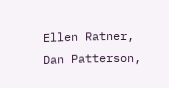Ellen Ratner, Dan Patterson,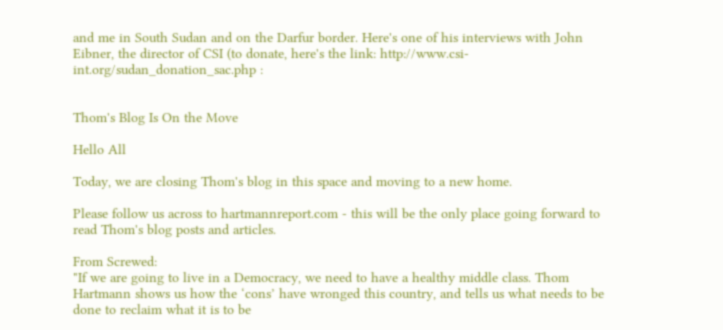and me in South Sudan and on the Darfur border. Here's one of his interviews with John Eibner, the director of CSI (to donate, here's the link: http://www.csi-int.org/sudan_donation_sac.php :


Thom's Blog Is On the Move

Hello All

Today, we are closing Thom's blog in this space and moving to a new home.

Please follow us across to hartmannreport.com - this will be the only place going forward to read Thom's blog posts and articles.

From Screwed:
"If we are going to live in a Democracy, we need to have a healthy middle class. Thom Hartmann shows us how the ‘cons’ have wronged this country, and tells us what needs to be done to reclaim what it is to be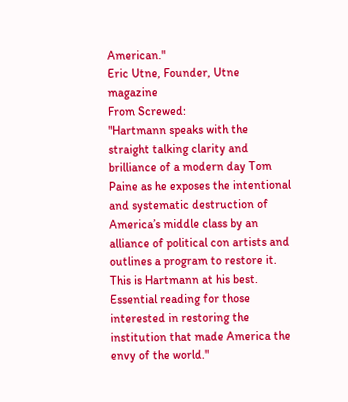American."
Eric Utne, Founder, Utne magazine
From Screwed:
"Hartmann speaks with the straight talking clarity and brilliance of a modern day Tom Paine as he exposes the intentional and systematic destruction of America’s middle class by an alliance of political con artists and outlines a program to restore it. This is Hartmann at his best. Essential reading for those interested in restoring the institution that made America the envy of the world."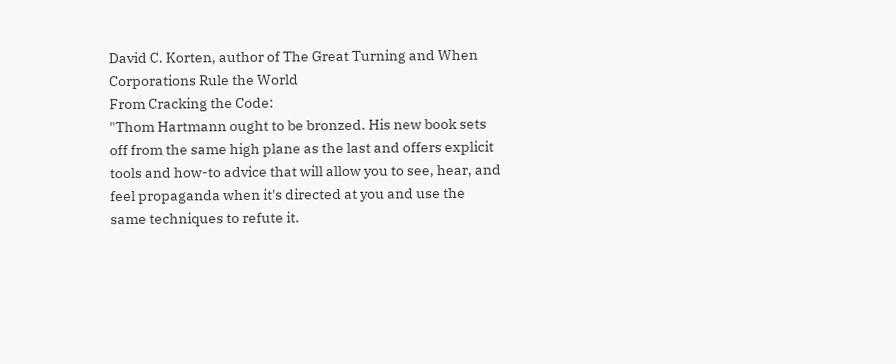David C. Korten, author of The Great Turning and When Corporations Rule the World
From Cracking the Code:
"Thom Hartmann ought to be bronzed. His new book sets off from the same high plane as the last and offers explicit tools and how-to advice that will allow you to see, hear, and feel propaganda when it's directed at you and use the same techniques to refute it.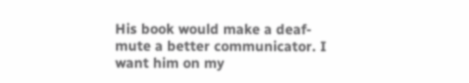His book would make a deaf-mute a better communicator. I want him on my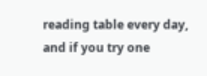reading table every day, and if you try one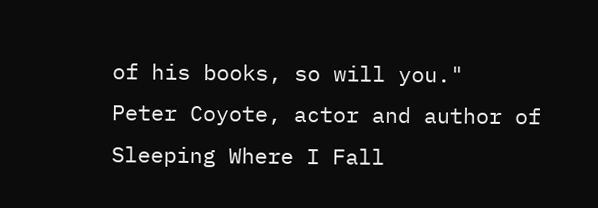of his books, so will you."
Peter Coyote, actor and author of Sleeping Where I Fall